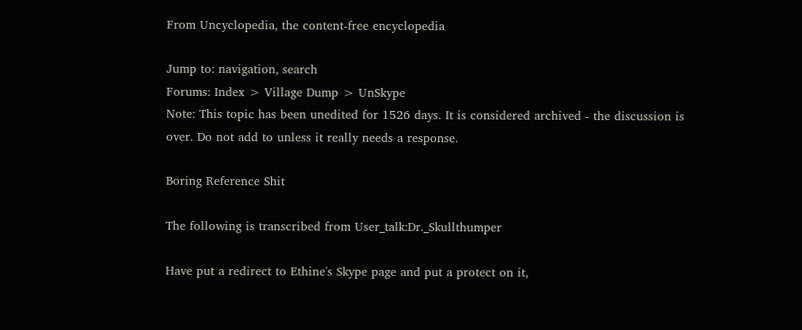From Uncyclopedia, the content-free encyclopedia

Jump to: navigation, search
Forums: Index > Village Dump > UnSkype
Note: This topic has been unedited for 1526 days. It is considered archived - the discussion is over. Do not add to unless it really needs a response.

Boring Reference Shit

The following is transcribed from User_talk:Dr._Skullthumper

Have put a redirect to Ethine's Skype page and put a protect on it,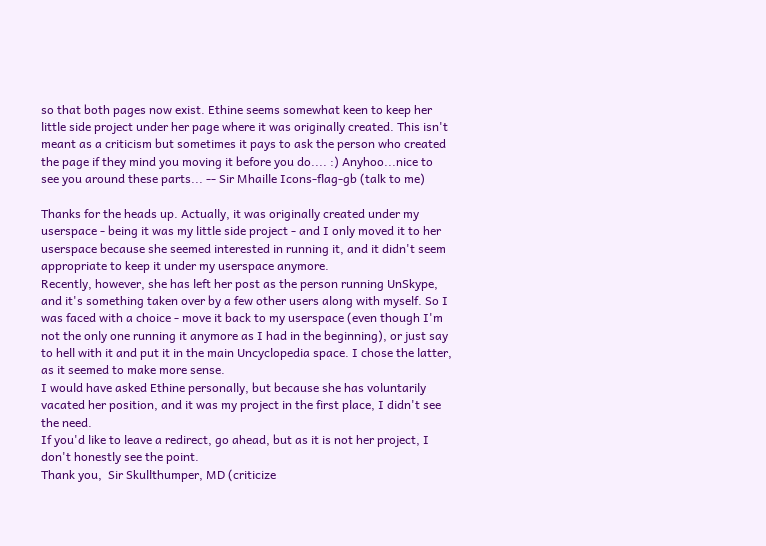so that both pages now exist. Ethine seems somewhat keen to keep her little side project under her page where it was originally created. This isn't meant as a criticism but sometimes it pays to ask the person who created the page if they mind you moving it before you do.... :) Anyhoo...nice to see you around these parts... -- Sir Mhaille Icons-flag-gb (talk to me)

Thanks for the heads up. Actually, it was originally created under my userspace - being it was my little side project - and I only moved it to her userspace because she seemed interested in running it, and it didn't seem appropriate to keep it under my userspace anymore.
Recently, however, she has left her post as the person running UnSkype, and it's something taken over by a few other users along with myself. So I was faced with a choice - move it back to my userspace (even though I'm not the only one running it anymore as I had in the beginning), or just say to hell with it and put it in the main Uncyclopedia space. I chose the latter, as it seemed to make more sense.
I would have asked Ethine personally, but because she has voluntarily vacated her position, and it was my project in the first place, I didn't see the need.
If you'd like to leave a redirect, go ahead, but as it is not her project, I don't honestly see the point.
Thank you,  Sir Skullthumper, MD (criticize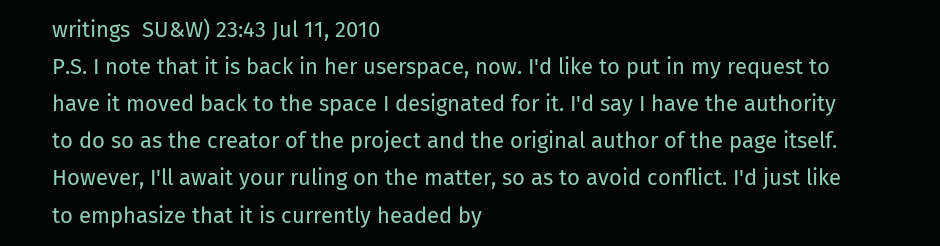writings  SU&W) 23:43 Jul 11, 2010
P.S. I note that it is back in her userspace, now. I'd like to put in my request to have it moved back to the space I designated for it. I'd say I have the authority to do so as the creator of the project and the original author of the page itself. However, I'll await your ruling on the matter, so as to avoid conflict. I'd just like to emphasize that it is currently headed by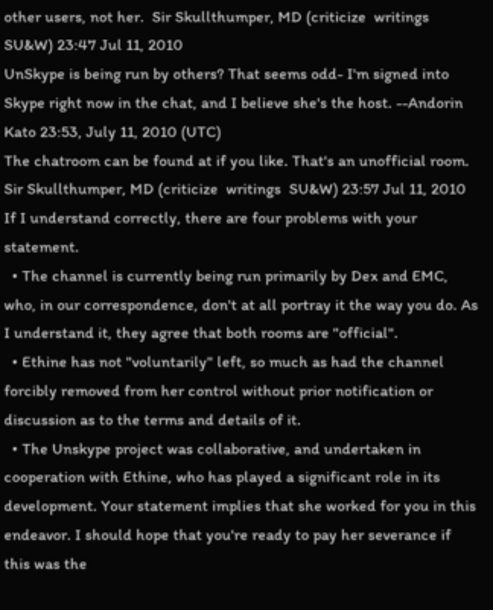other users, not her.  Sir Skullthumper, MD (criticize  writings  SU&W) 23:47 Jul 11, 2010
UnSkype is being run by others? That seems odd- I'm signed into Skype right now in the chat, and I believe she's the host. --Andorin Kato 23:53, July 11, 2010 (UTC)
The chatroom can be found at if you like. That's an unofficial room.  Sir Skullthumper, MD (criticize  writings  SU&W) 23:57 Jul 11, 2010
If I understand correctly, there are four problems with your statement.
  • The channel is currently being run primarily by Dex and EMC, who, in our correspondence, don't at all portray it the way you do. As I understand it, they agree that both rooms are "official".
  • Ethine has not "voluntarily" left, so much as had the channel forcibly removed from her control without prior notification or discussion as to the terms and details of it.
  • The Unskype project was collaborative, and undertaken in cooperation with Ethine, who has played a significant role in its development. Your statement implies that she worked for you in this endeavor. I should hope that you're ready to pay her severance if this was the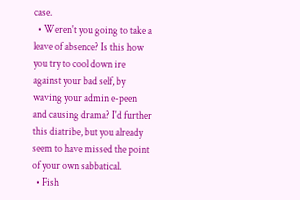case.
  • Weren't you going to take a leave of absence? Is this how you try to cool down ire against your bad self, by waving your admin e-peen and causing drama? I'd further this diatribe, but you already seem to have missed the point of your own sabbatical.
  • Fish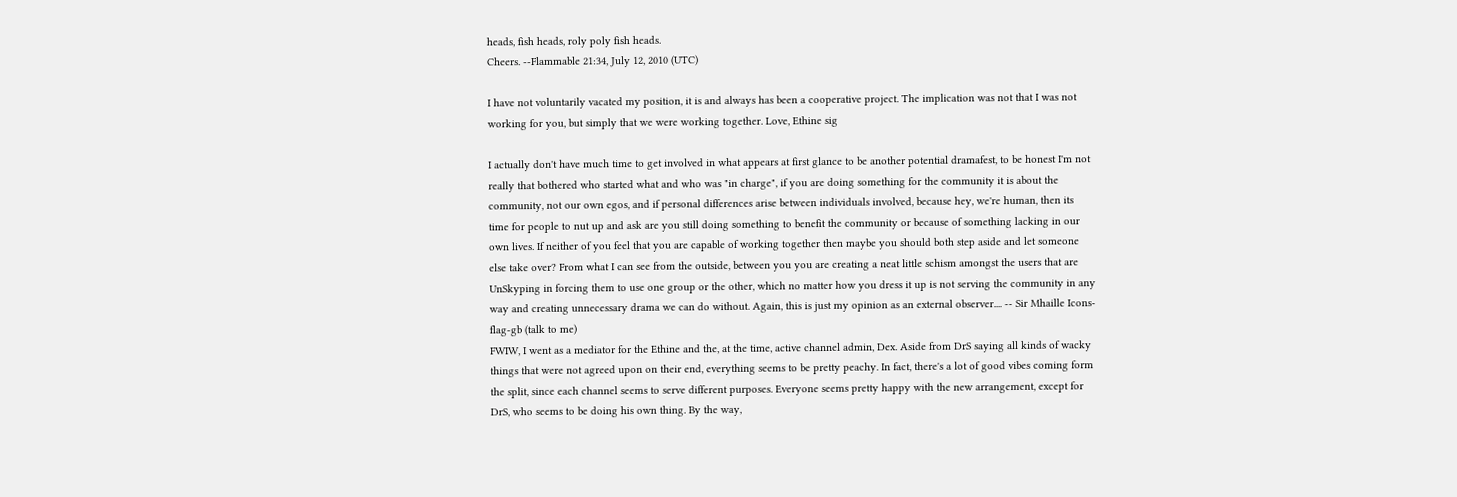heads, fish heads, roly poly fish heads.
Cheers. --Flammable 21:34, July 12, 2010 (UTC)

I have not voluntarily vacated my position, it is and always has been a cooperative project. The implication was not that I was not working for you, but simply that we were working together. Love, Ethine sig

I actually don't have much time to get involved in what appears at first glance to be another potential dramafest, to be honest I'm not really that bothered who started what and who was "in charge", if you are doing something for the community it is about the community, not our own egos, and if personal differences arise between individuals involved, because hey, we're human, then its time for people to nut up and ask are you still doing something to benefit the community or because of something lacking in our own lives. If neither of you feel that you are capable of working together then maybe you should both step aside and let someone else take over? From what I can see from the outside, between you you are creating a neat little schism amongst the users that are UnSkyping in forcing them to use one group or the other, which no matter how you dress it up is not serving the community in any way and creating unnecessary drama we can do without. Again, this is just my opinion as an external observer.... -- Sir Mhaille Icons-flag-gb (talk to me)
FWIW, I went as a mediator for the Ethine and the, at the time, active channel admin, Dex. Aside from DrS saying all kinds of wacky things that were not agreed upon on their end, everything seems to be pretty peachy. In fact, there's a lot of good vibes coming form the split, since each channel seems to serve different purposes. Everyone seems pretty happy with the new arrangement, except for DrS, who seems to be doing his own thing. By the way,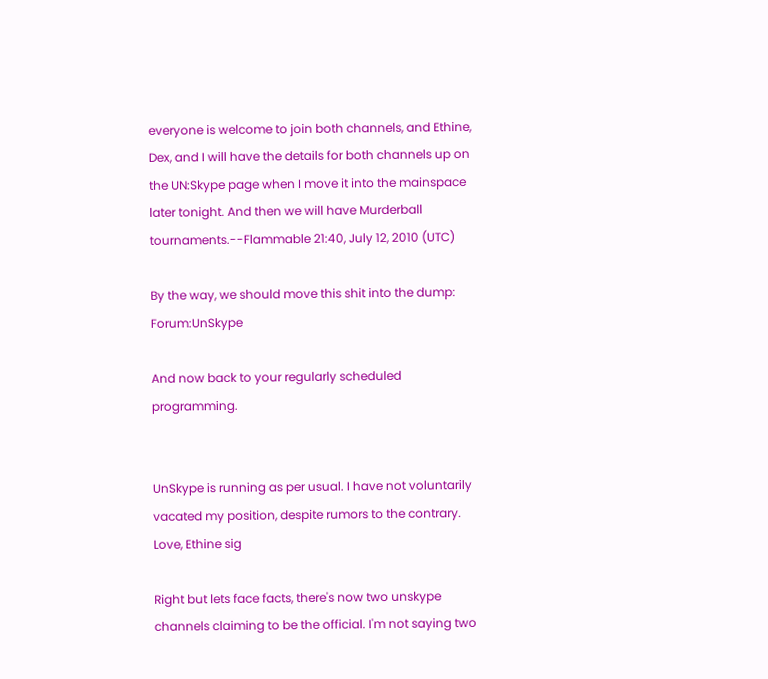everyone is welcome to join both channels, and Ethine, Dex, and I will have the details for both channels up on the UN:Skype page when I move it into the mainspace later tonight. And then we will have Murderball tournaments.--Flammable 21:40, July 12, 2010 (UTC)

By the way, we should move this shit into the dump: Forum:UnSkype

And now back to your regularly scheduled programming.


UnSkype is running as per usual. I have not voluntarily vacated my position, despite rumors to the contrary. Love, Ethine sig

Right but lets face facts, there's now two unskype channels claiming to be the official. I'm not saying two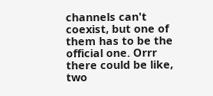channels can't coexist, but one of them has to be the official one. Orrr there could be like, two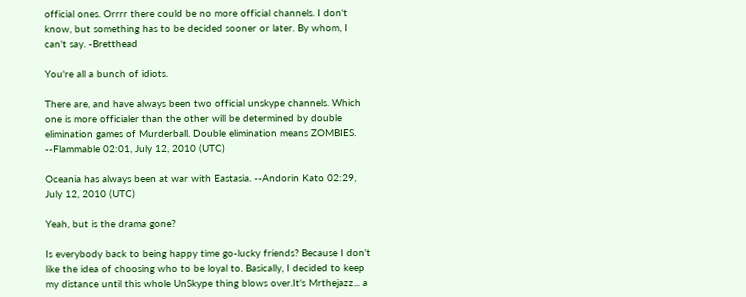official ones. Orrrr there could be no more official channels. I don't know, but something has to be decided sooner or later. By whom, I can't say. -Bretthead

You're all a bunch of idiots.

There are, and have always been two official unskype channels. Which one is more officialer than the other will be determined by double elimination games of Murderball. Double elimination means ZOMBIES. --Flammable 02:01, July 12, 2010 (UTC)

Oceania has always been at war with Eastasia. --Andorin Kato 02:29, July 12, 2010 (UTC)

Yeah, but is the drama gone?

Is everybody back to being happy time go-lucky friends? Because I don't like the idea of choosing who to be loyal to. Basically, I decided to keep my distance until this whole UnSkype thing blows over.It's Mrthejazz... a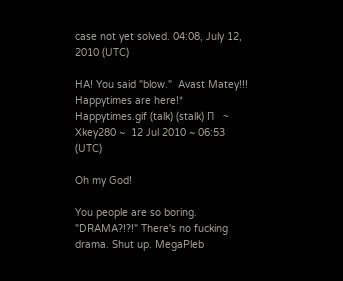case not yet solved. 04:08, July 12, 2010 (UTC)

HA! You said "blow."  Avast Matey!!! Happytimes are here!* Happytimes.gif (talk) (stalk) Π   ~ Xkey280 ~  12 Jul 2010 ~ 06:53 (UTC)

Oh my God!

You people are so boring. "DRAMA?!?!" There's no fucking drama. Shut up. MegaPleb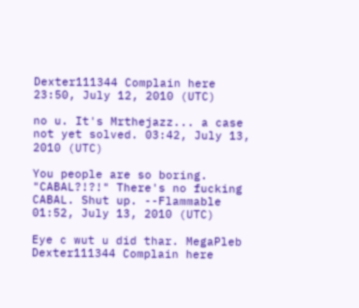Dexter111344 Complain here 23:50, July 12, 2010 (UTC)

no u. It's Mrthejazz... a case not yet solved. 03:42, July 13, 2010 (UTC)

You people are so boring. "CABAL?!?!" There's no fucking CABAL. Shut up. --Flammable 01:52, July 13, 2010 (UTC)

Eye c wut u did thar. MegaPleb Dexter111344 Complain here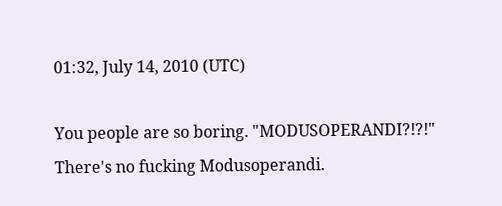01:32, July 14, 2010 (UTC)

You people are so boring. "MODUSOPERANDI?!?!" There's no fucking Modusoperandi.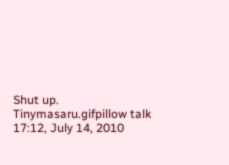Shut up. Tinymasaru.gifpillow talk 17:12, July 14, 2010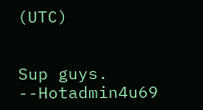(UTC)


Sup guys. --Hotadmin4u69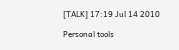[TALK] 17:19 Jul 14 2010

Personal tools